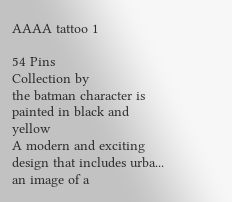AAAA tattoo 1

54 Pins
Collection by
the batman character is painted in black and yellow
A modern and exciting design that includes urba...
an image of a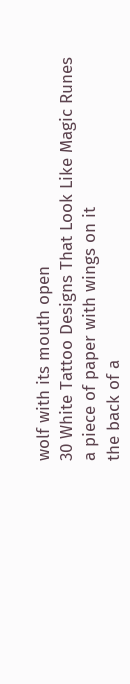wolf with its mouth open
30 White Tattoo Designs That Look Like Magic Runes
a piece of paper with wings on it
the back of a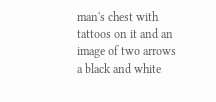man's chest with tattoos on it and an image of two arrows
a black and white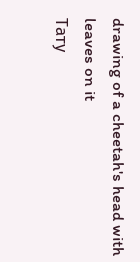drawing of a cheetah's head with leaves on it
Тату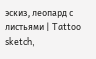эскиз, леопард с листьями | Tattoo sketch,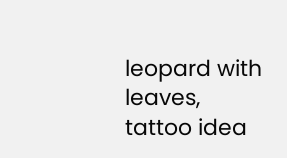leopard with leaves, tattoo idea